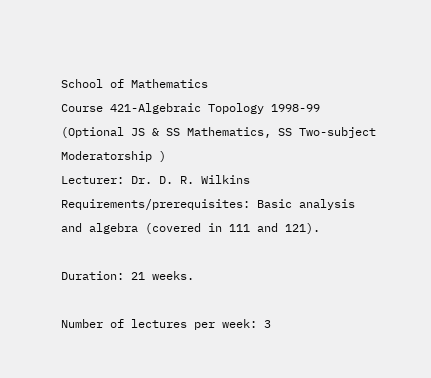School of Mathematics
Course 421-Algebraic Topology 1998-99 (Optional JS & SS Mathematics, SS Two-subject Moderatorship )
Lecturer: Dr. D. R. Wilkins
Requirements/prerequisites: Basic analysis and algebra (covered in 111 and 121).

Duration: 21 weeks.

Number of lectures per week: 3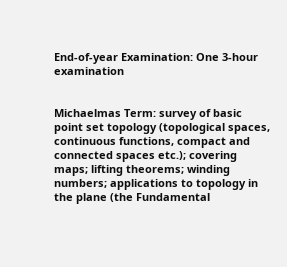End-of-year Examination: One 3-hour examination


Michaelmas Term: survey of basic point set topology (topological spaces, continuous functions, compact and connected spaces etc.); covering maps; lifting theorems; winding numbers; applications to topology in the plane (the Fundamental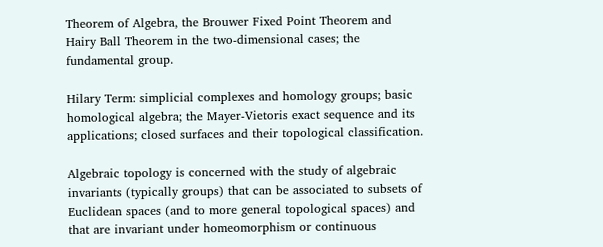Theorem of Algebra, the Brouwer Fixed Point Theorem and Hairy Ball Theorem in the two-dimensional cases; the fundamental group.

Hilary Term: simplicial complexes and homology groups; basic homological algebra; the Mayer-Vietoris exact sequence and its applications; closed surfaces and their topological classification.

Algebraic topology is concerned with the study of algebraic invariants (typically groups) that can be associated to subsets of Euclidean spaces (and to more general topological spaces) and that are invariant under homeomorphism or continuous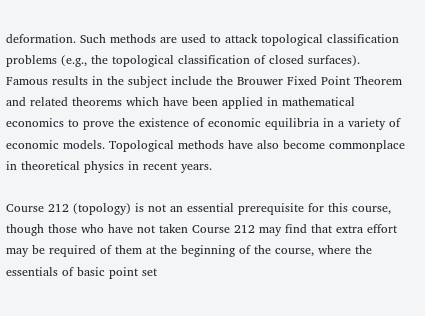deformation. Such methods are used to attack topological classification problems (e.g., the topological classification of closed surfaces). Famous results in the subject include the Brouwer Fixed Point Theorem and related theorems which have been applied in mathematical economics to prove the existence of economic equilibria in a variety of economic models. Topological methods have also become commonplace in theoretical physics in recent years.

Course 212 (topology) is not an essential prerequisite for this course, though those who have not taken Course 212 may find that extra effort may be required of them at the beginning of the course, where the essentials of basic point set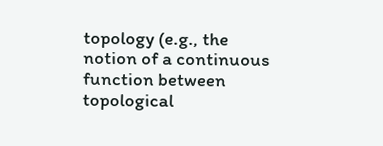topology (e.g., the notion of a continuous function between topological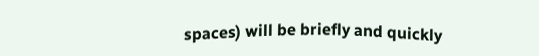spaces) will be briefly and quickly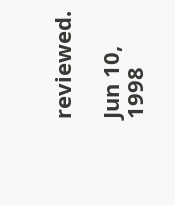reviewed.

Jun 10, 1998